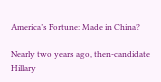America’s Fortune: Made in China?

Nearly two years ago, then-candidate Hillary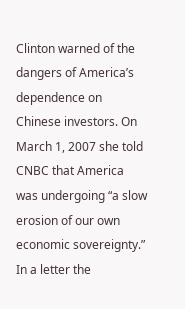Clinton warned of the dangers of America’s dependence on Chinese investors. On March 1, 2007 she told CNBC that America was undergoing “a slow erosion of our own economic sovereignty.” In a letter the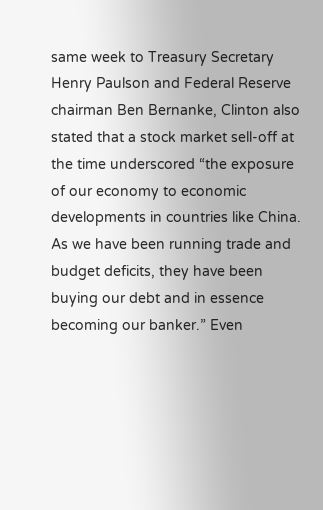same week to Treasury Secretary Henry Paulson and Federal Reserve chairman Ben Bernanke, Clinton also stated that a stock market sell-off at the time underscored “the exposure of our economy to economic developments in countries like China. As we have been running trade and budget deficits, they have been buying our debt and in essence becoming our banker.” Even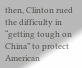then, Clinton rued the difficulty in “getting tough on China” to protect American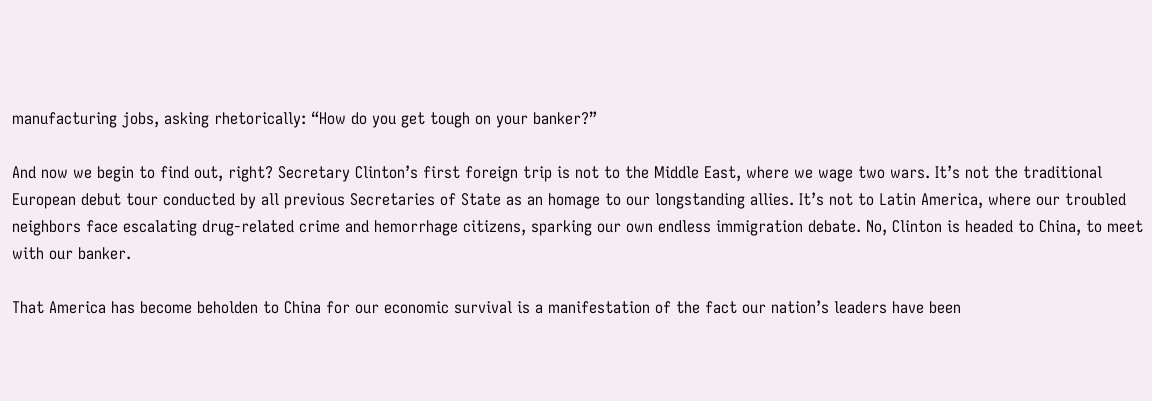manufacturing jobs, asking rhetorically: “How do you get tough on your banker?”

And now we begin to find out, right? Secretary Clinton’s first foreign trip is not to the Middle East, where we wage two wars. It’s not the traditional European debut tour conducted by all previous Secretaries of State as an homage to our longstanding allies. It’s not to Latin America, where our troubled neighbors face escalating drug-related crime and hemorrhage citizens, sparking our own endless immigration debate. No, Clinton is headed to China, to meet with our banker.

That America has become beholden to China for our economic survival is a manifestation of the fact our nation’s leaders have been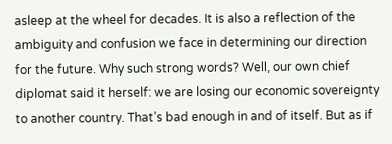asleep at the wheel for decades. It is also a reflection of the ambiguity and confusion we face in determining our direction for the future. Why such strong words? Well, our own chief diplomat said it herself: we are losing our economic sovereignty to another country. That’s bad enough in and of itself. But as if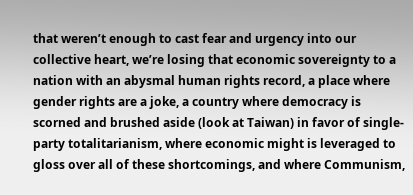that weren’t enough to cast fear and urgency into our collective heart, we’re losing that economic sovereignty to a nation with an abysmal human rights record, a place where gender rights are a joke, a country where democracy is scorned and brushed aside (look at Taiwan) in favor of single-party totalitarianism, where economic might is leveraged to gloss over all of these shortcomings, and where Communism,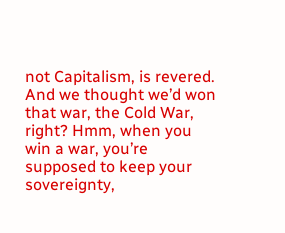not Capitalism, is revered. And we thought we’d won that war, the Cold War, right? Hmm, when you win a war, you’re supposed to keep your sovereignty,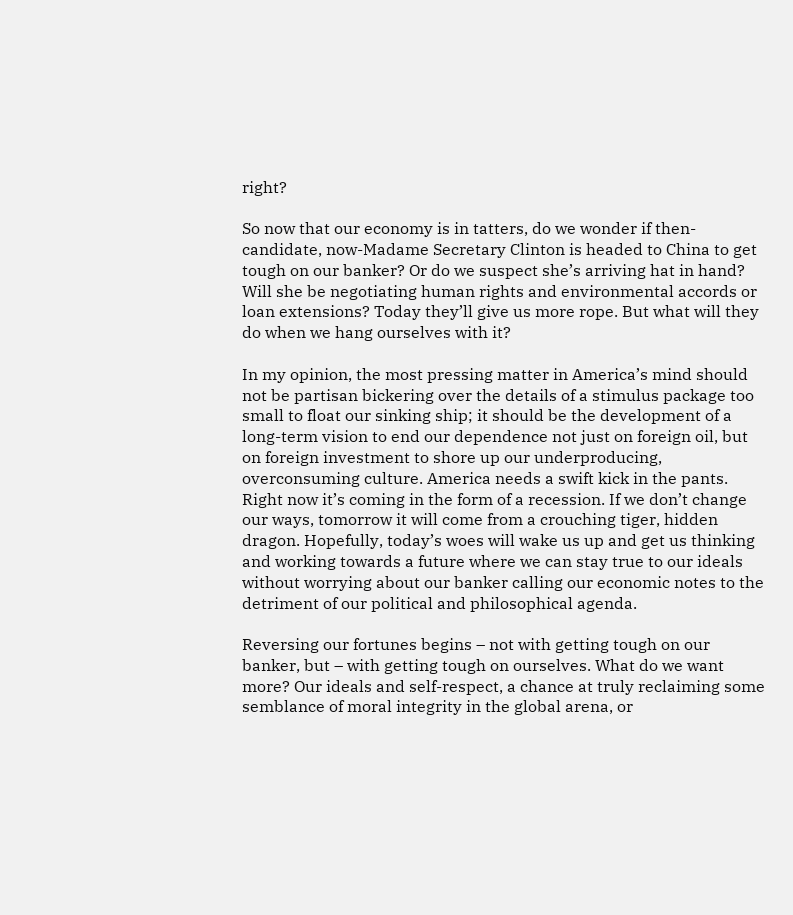right?

So now that our economy is in tatters, do we wonder if then-candidate, now-Madame Secretary Clinton is headed to China to get tough on our banker? Or do we suspect she’s arriving hat in hand? Will she be negotiating human rights and environmental accords or loan extensions? Today they’ll give us more rope. But what will they do when we hang ourselves with it?

In my opinion, the most pressing matter in America’s mind should not be partisan bickering over the details of a stimulus package too small to float our sinking ship; it should be the development of a long-term vision to end our dependence not just on foreign oil, but on foreign investment to shore up our underproducing, overconsuming culture. America needs a swift kick in the pants. Right now it’s coming in the form of a recession. If we don’t change our ways, tomorrow it will come from a crouching tiger, hidden dragon. Hopefully, today’s woes will wake us up and get us thinking and working towards a future where we can stay true to our ideals without worrying about our banker calling our economic notes to the detriment of our political and philosophical agenda.

Reversing our fortunes begins – not with getting tough on our banker, but – with getting tough on ourselves. What do we want more? Our ideals and self-respect, a chance at truly reclaiming some semblance of moral integrity in the global arena, or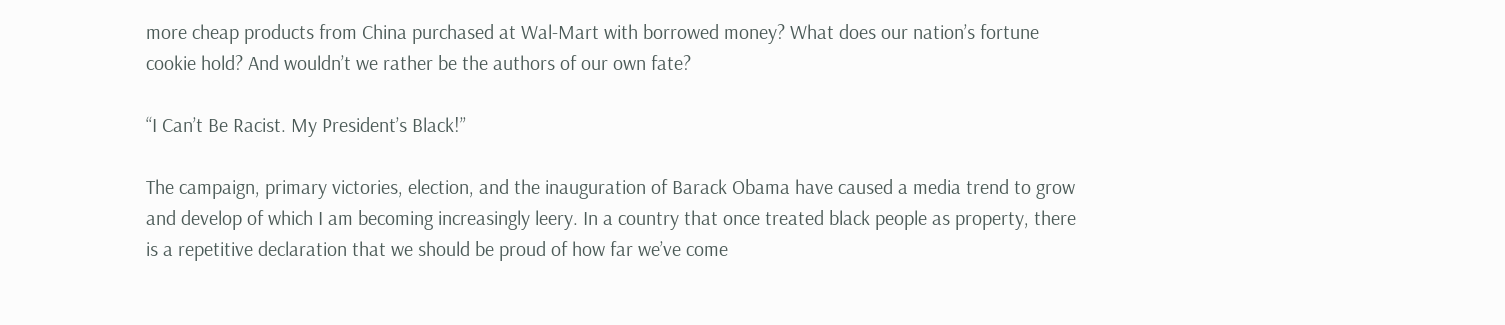more cheap products from China purchased at Wal-Mart with borrowed money? What does our nation’s fortune cookie hold? And wouldn’t we rather be the authors of our own fate?

“I Can’t Be Racist. My President’s Black!”

The campaign, primary victories, election, and the inauguration of Barack Obama have caused a media trend to grow and develop of which I am becoming increasingly leery. In a country that once treated black people as property, there is a repetitive declaration that we should be proud of how far we’ve come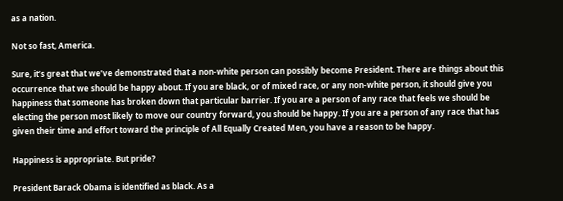as a nation.

Not so fast, America.

Sure, it’s great that we’ve demonstrated that a non-white person can possibly become President. There are things about this occurrence that we should be happy about. If you are black, or of mixed race, or any non-white person, it should give you happiness that someone has broken down that particular barrier. If you are a person of any race that feels we should be electing the person most likely to move our country forward, you should be happy. If you are a person of any race that has given their time and effort toward the principle of All Equally Created Men, you have a reason to be happy.

Happiness is appropriate. But pride?

President Barack Obama is identified as black. As a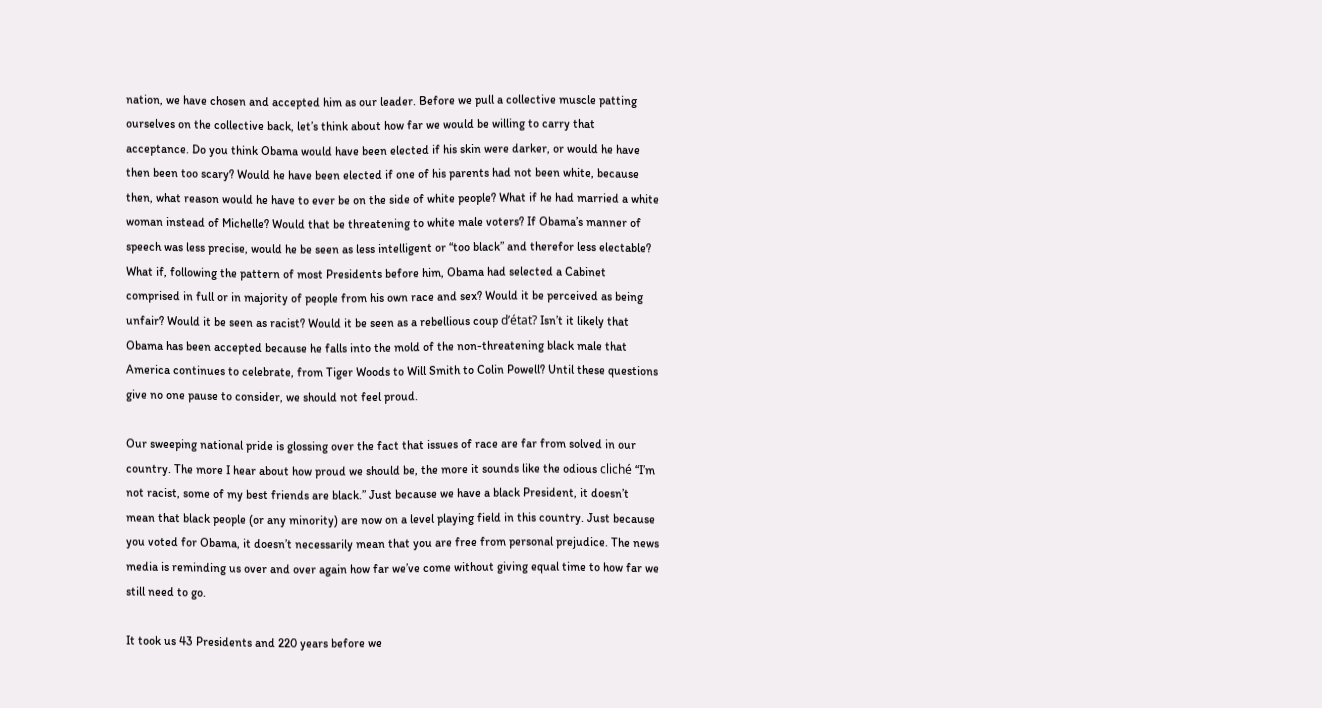nation, we have chosen and accepted him as our leader. Before we pull a collective muscle patting ourselves on the collective back, let’s think about how far we would be willing to carry that acceptance. Do you think Obama would have been elected if his skin were darker, or would he have then been too scary? Would he have been elected if one of his parents had not been white, because then, what reason would he have to ever be on the side of white people? What if he had married a white woman instead of Michelle? Would that be threatening to white male voters? If Obama’s manner of speech was less precise, would he be seen as less intelligent or “too black” and therefor less electable? What if, following the pattern of most Presidents before him, Obama had selected a Cabinet comprised in full or in majority of people from his own race and sex? Would it be perceived as being unfair? Would it be seen as racist? Would it be seen as a rebellious coup d’état? Isn’t it likely that Obama has been accepted because he falls into the mold of the non-threatening black male that America continues to celebrate, from Tiger Woods to Will Smith to Colin Powell? Until these questions give no one pause to consider, we should not feel proud.

Our sweeping national pride is glossing over the fact that issues of race are far from solved in our country. The more I hear about how proud we should be, the more it sounds like the odious cliché “I’m not racist, some of my best friends are black.” Just because we have a black President, it doesn’t mean that black people (or any minority) are now on a level playing field in this country. Just because you voted for Obama, it doesn’t necessarily mean that you are free from personal prejudice. The news media is reminding us over and over again how far we’ve come without giving equal time to how far we still need to go.

It took us 43 Presidents and 220 years before we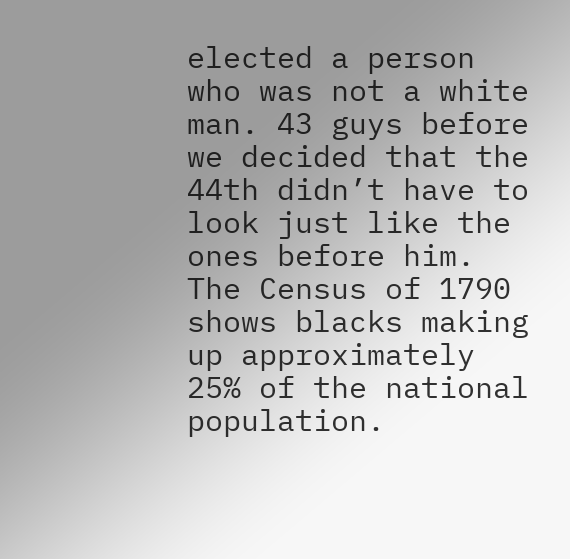elected a person who was not a white man. 43 guys before we decided that the 44th didn’t have to look just like the ones before him. The Census of 1790 shows blacks making up approximately 25% of the national population.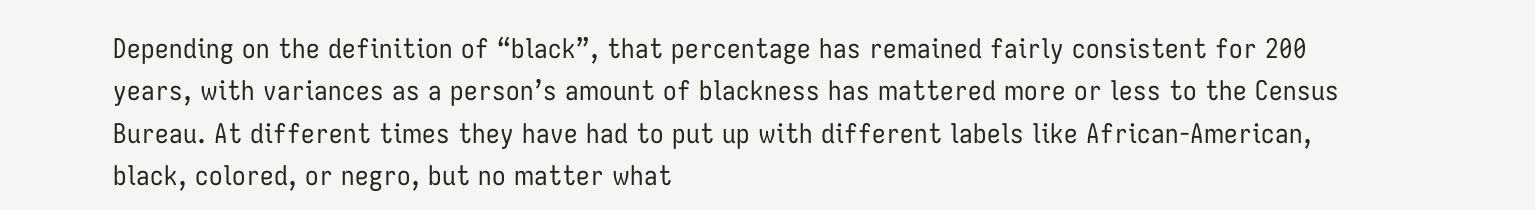Depending on the definition of “black”, that percentage has remained fairly consistent for 200 years, with variances as a person’s amount of blackness has mattered more or less to the Census Bureau. At different times they have had to put up with different labels like African-American, black, colored, or negro, but no matter what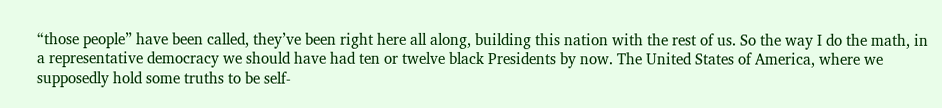“those people” have been called, they’ve been right here all along, building this nation with the rest of us. So the way I do the math, in a representative democracy we should have had ten or twelve black Presidents by now. The United States of America, where we supposedly hold some truths to be self-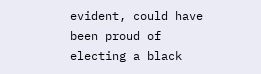evident, could have been proud of electing a black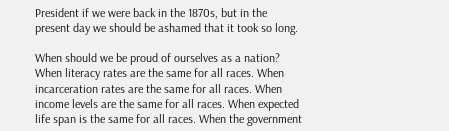President if we were back in the 1870s, but in the present day we should be ashamed that it took so long.

When should we be proud of ourselves as a nation? When literacy rates are the same for all races. When incarceration rates are the same for all races. When income levels are the same for all races. When expected life span is the same for all races. When the government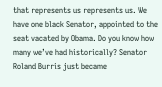that represents us represents us. We have one black Senator, appointed to the seat vacated by Obama. Do you know how many we’ve had historically? Senator Roland Burris just became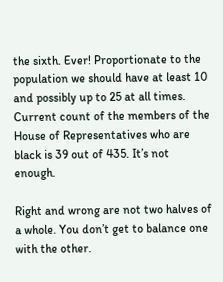the sixth. Ever! Proportionate to the population we should have at least 10 and possibly up to 25 at all times. Current count of the members of the House of Representatives who are black is 39 out of 435. It’s not enough.

Right and wrong are not two halves of a whole. You don’t get to balance one with the other.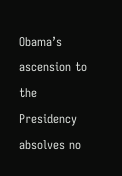Obama’s ascension to the Presidency absolves no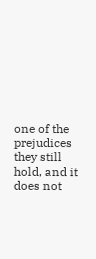one of the prejudices they still hold, and it does not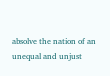absolve the nation of an unequal and unjust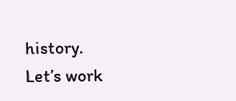history. Let’s work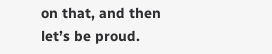on that, and then let’s be proud.